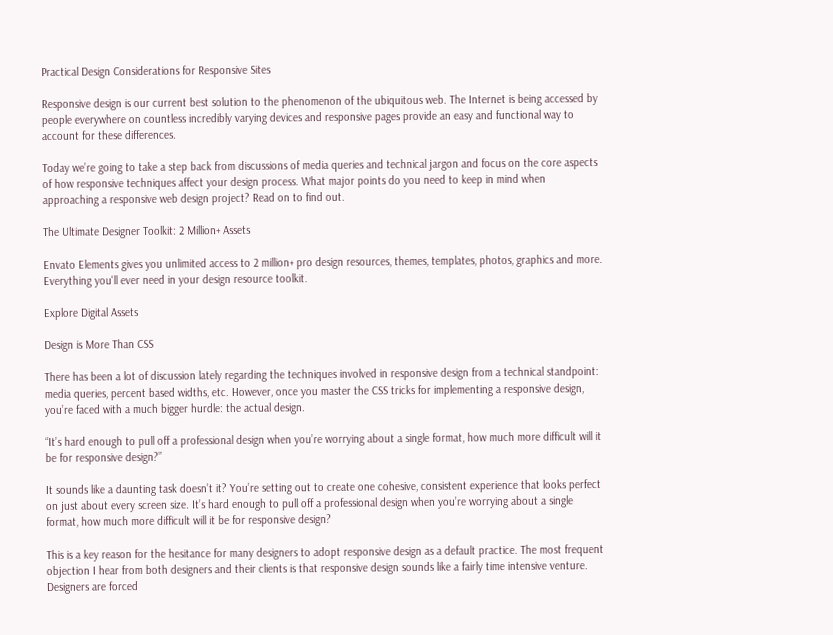Practical Design Considerations for Responsive Sites

Responsive design is our current best solution to the phenomenon of the ubiquitous web. The Internet is being accessed by people everywhere on countless incredibly varying devices and responsive pages provide an easy and functional way to account for these differences.

Today we’re going to take a step back from discussions of media queries and technical jargon and focus on the core aspects of how responsive techniques affect your design process. What major points do you need to keep in mind when approaching a responsive web design project? Read on to find out.

The Ultimate Designer Toolkit: 2 Million+ Assets

Envato Elements gives you unlimited access to 2 million+ pro design resources, themes, templates, photos, graphics and more. Everything you'll ever need in your design resource toolkit.

Explore Digital Assets

Design is More Than CSS

There has been a lot of discussion lately regarding the techniques involved in responsive design from a technical standpoint: media queries, percent based widths, etc. However, once you master the CSS tricks for implementing a responsive design, you’re faced with a much bigger hurdle: the actual design.

“It’s hard enough to pull off a professional design when you’re worrying about a single format, how much more difficult will it be for responsive design?”

It sounds like a daunting task doesn’t it? You’re setting out to create one cohesive, consistent experience that looks perfect on just about every screen size. It’s hard enough to pull off a professional design when you’re worrying about a single format, how much more difficult will it be for responsive design?

This is a key reason for the hesitance for many designers to adopt responsive design as a default practice. The most frequent objection I hear from both designers and their clients is that responsive design sounds like a fairly time intensive venture. Designers are forced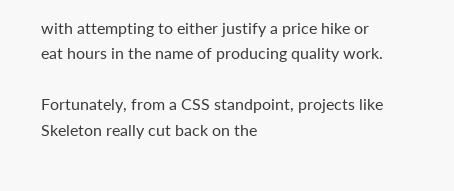with attempting to either justify a price hike or eat hours in the name of producing quality work.

Fortunately, from a CSS standpoint, projects like Skeleton really cut back on the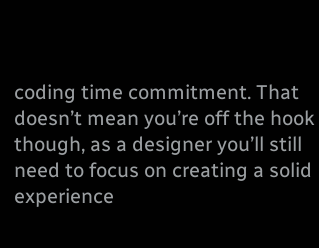coding time commitment. That doesn’t mean you’re off the hook though, as a designer you’ll still need to focus on creating a solid experience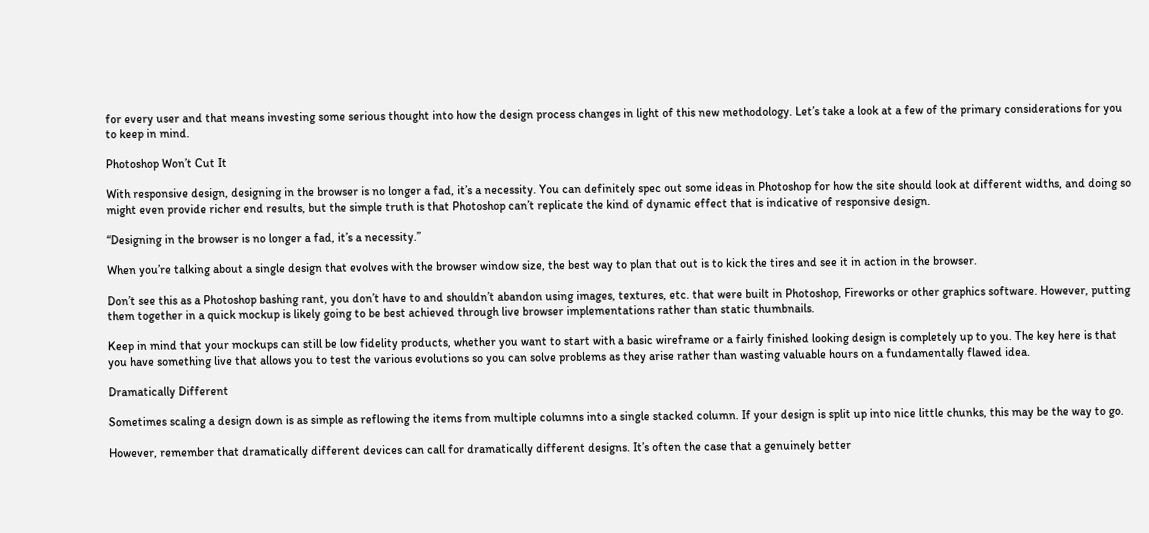for every user and that means investing some serious thought into how the design process changes in light of this new methodology. Let’s take a look at a few of the primary considerations for you to keep in mind.

Photoshop Won’t Cut It

With responsive design, designing in the browser is no longer a fad, it’s a necessity. You can definitely spec out some ideas in Photoshop for how the site should look at different widths, and doing so might even provide richer end results, but the simple truth is that Photoshop can’t replicate the kind of dynamic effect that is indicative of responsive design.

“Designing in the browser is no longer a fad, it’s a necessity.”

When you’re talking about a single design that evolves with the browser window size, the best way to plan that out is to kick the tires and see it in action in the browser.

Don’t see this as a Photoshop bashing rant, you don’t have to and shouldn’t abandon using images, textures, etc. that were built in Photoshop, Fireworks or other graphics software. However, putting them together in a quick mockup is likely going to be best achieved through live browser implementations rather than static thumbnails.

Keep in mind that your mockups can still be low fidelity products, whether you want to start with a basic wireframe or a fairly finished looking design is completely up to you. The key here is that you have something live that allows you to test the various evolutions so you can solve problems as they arise rather than wasting valuable hours on a fundamentally flawed idea.

Dramatically Different

Sometimes scaling a design down is as simple as reflowing the items from multiple columns into a single stacked column. If your design is split up into nice little chunks, this may be the way to go.

However, remember that dramatically different devices can call for dramatically different designs. It’s often the case that a genuinely better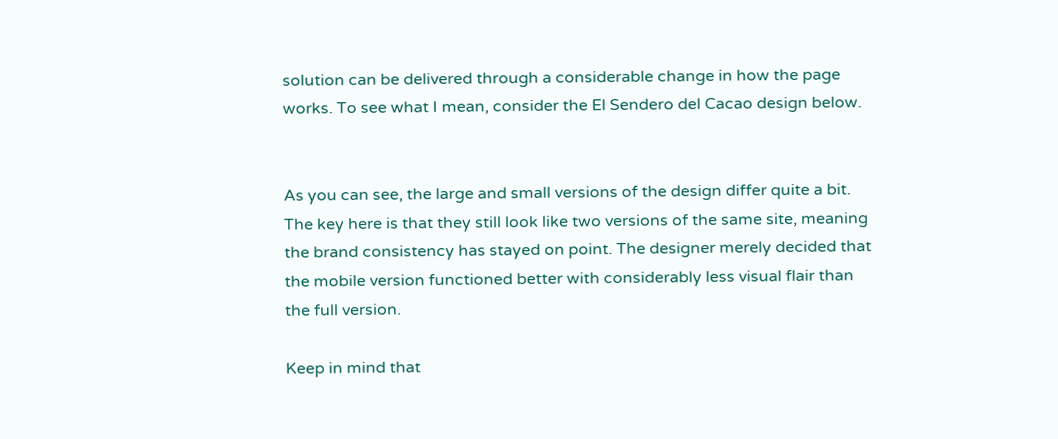solution can be delivered through a considerable change in how the page works. To see what I mean, consider the El Sendero del Cacao design below.


As you can see, the large and small versions of the design differ quite a bit. The key here is that they still look like two versions of the same site, meaning the brand consistency has stayed on point. The designer merely decided that the mobile version functioned better with considerably less visual flair than the full version.

Keep in mind that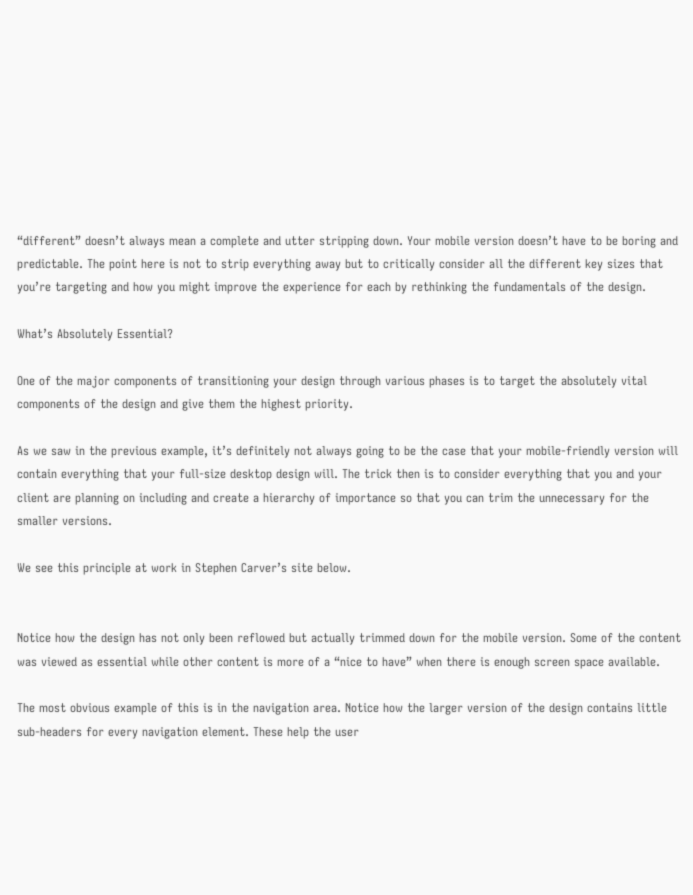“different” doesn’t always mean a complete and utter stripping down. Your mobile version doesn’t have to be boring and predictable. The point here is not to strip everything away but to critically consider all the different key sizes that you’re targeting and how you might improve the experience for each by rethinking the fundamentals of the design.

What’s Absolutely Essential?

One of the major components of transitioning your design through various phases is to target the absolutely vital components of the design and give them the highest priority.

As we saw in the previous example, it’s definitely not always going to be the case that your mobile-friendly version will contain everything that your full-size desktop design will. The trick then is to consider everything that you and your client are planning on including and create a hierarchy of importance so that you can trim the unnecessary for the smaller versions.

We see this principle at work in Stephen Carver’s site below.


Notice how the design has not only been reflowed but actually trimmed down for the mobile version. Some of the content was viewed as essential while other content is more of a “nice to have” when there is enough screen space available.

The most obvious example of this is in the navigation area. Notice how the larger version of the design contains little sub-headers for every navigation element. These help the user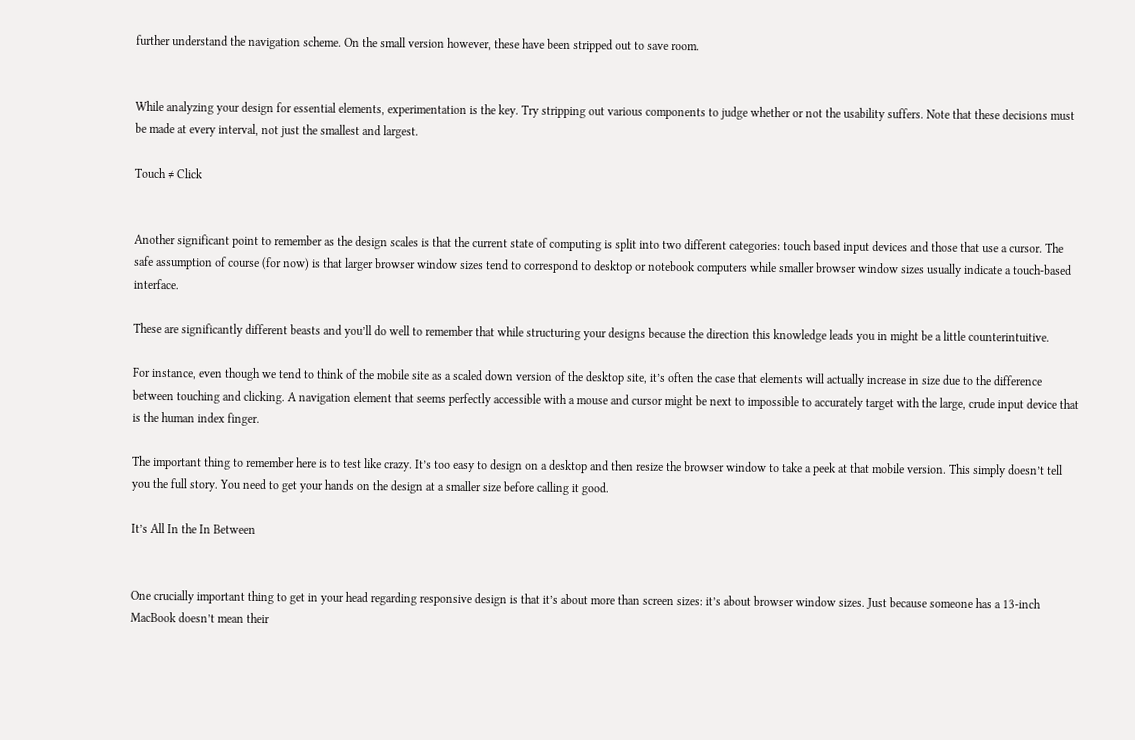further understand the navigation scheme. On the small version however, these have been stripped out to save room.


While analyzing your design for essential elements, experimentation is the key. Try stripping out various components to judge whether or not the usability suffers. Note that these decisions must be made at every interval, not just the smallest and largest.

Touch ≠ Click


Another significant point to remember as the design scales is that the current state of computing is split into two different categories: touch based input devices and those that use a cursor. The safe assumption of course (for now) is that larger browser window sizes tend to correspond to desktop or notebook computers while smaller browser window sizes usually indicate a touch-based interface.

These are significantly different beasts and you’ll do well to remember that while structuring your designs because the direction this knowledge leads you in might be a little counterintuitive.

For instance, even though we tend to think of the mobile site as a scaled down version of the desktop site, it’s often the case that elements will actually increase in size due to the difference between touching and clicking. A navigation element that seems perfectly accessible with a mouse and cursor might be next to impossible to accurately target with the large, crude input device that is the human index finger.

The important thing to remember here is to test like crazy. It’s too easy to design on a desktop and then resize the browser window to take a peek at that mobile version. This simply doesn’t tell you the full story. You need to get your hands on the design at a smaller size before calling it good.

It’s All In the In Between


One crucially important thing to get in your head regarding responsive design is that it’s about more than screen sizes: it’s about browser window sizes. Just because someone has a 13-inch MacBook doesn’t mean their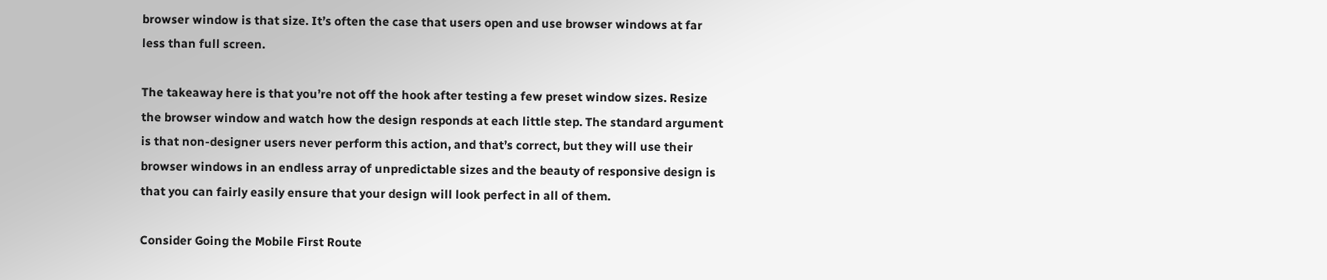browser window is that size. It’s often the case that users open and use browser windows at far less than full screen.

The takeaway here is that you’re not off the hook after testing a few preset window sizes. Resize the browser window and watch how the design responds at each little step. The standard argument is that non-designer users never perform this action, and that’s correct, but they will use their browser windows in an endless array of unpredictable sizes and the beauty of responsive design is that you can fairly easily ensure that your design will look perfect in all of them.

Consider Going the Mobile First Route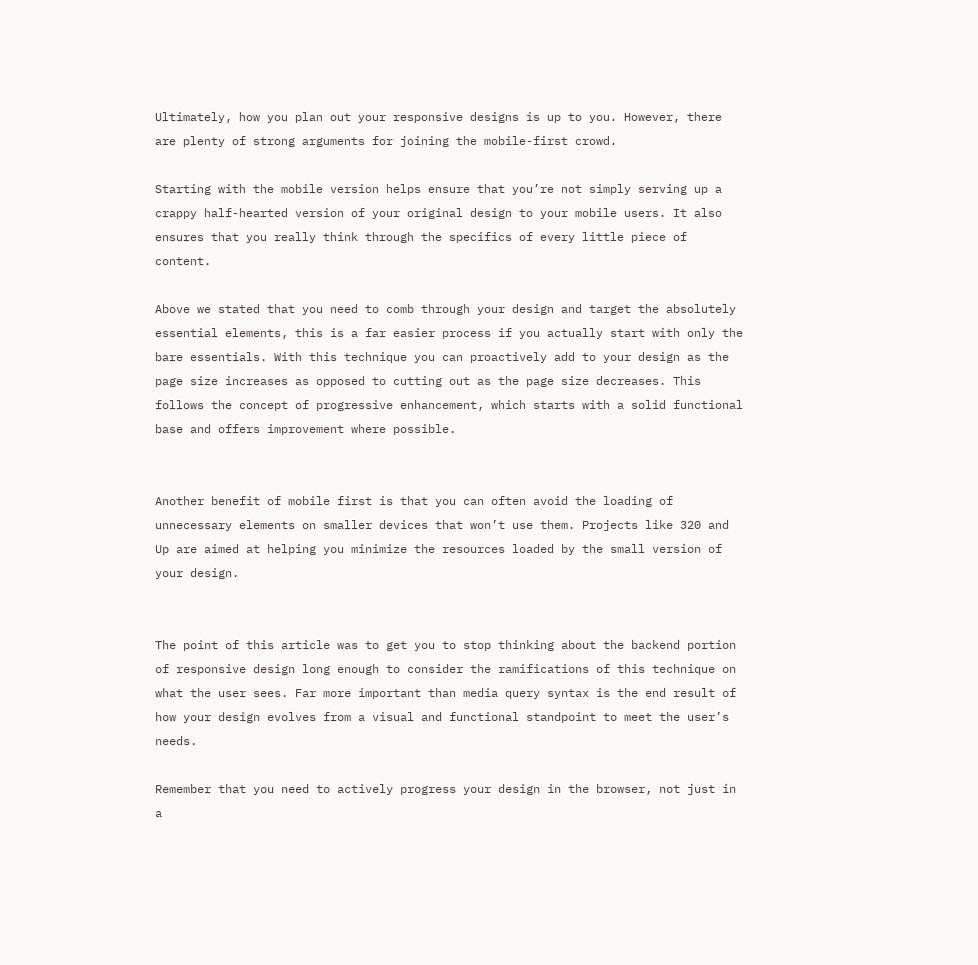Ultimately, how you plan out your responsive designs is up to you. However, there are plenty of strong arguments for joining the mobile-first crowd.

Starting with the mobile version helps ensure that you’re not simply serving up a crappy half-hearted version of your original design to your mobile users. It also ensures that you really think through the specifics of every little piece of content.

Above we stated that you need to comb through your design and target the absolutely essential elements, this is a far easier process if you actually start with only the bare essentials. With this technique you can proactively add to your design as the page size increases as opposed to cutting out as the page size decreases. This follows the concept of progressive enhancement, which starts with a solid functional base and offers improvement where possible.


Another benefit of mobile first is that you can often avoid the loading of unnecessary elements on smaller devices that won’t use them. Projects like 320 and Up are aimed at helping you minimize the resources loaded by the small version of your design.


The point of this article was to get you to stop thinking about the backend portion of responsive design long enough to consider the ramifications of this technique on what the user sees. Far more important than media query syntax is the end result of how your design evolves from a visual and functional standpoint to meet the user’s needs.

Remember that you need to actively progress your design in the browser, not just in a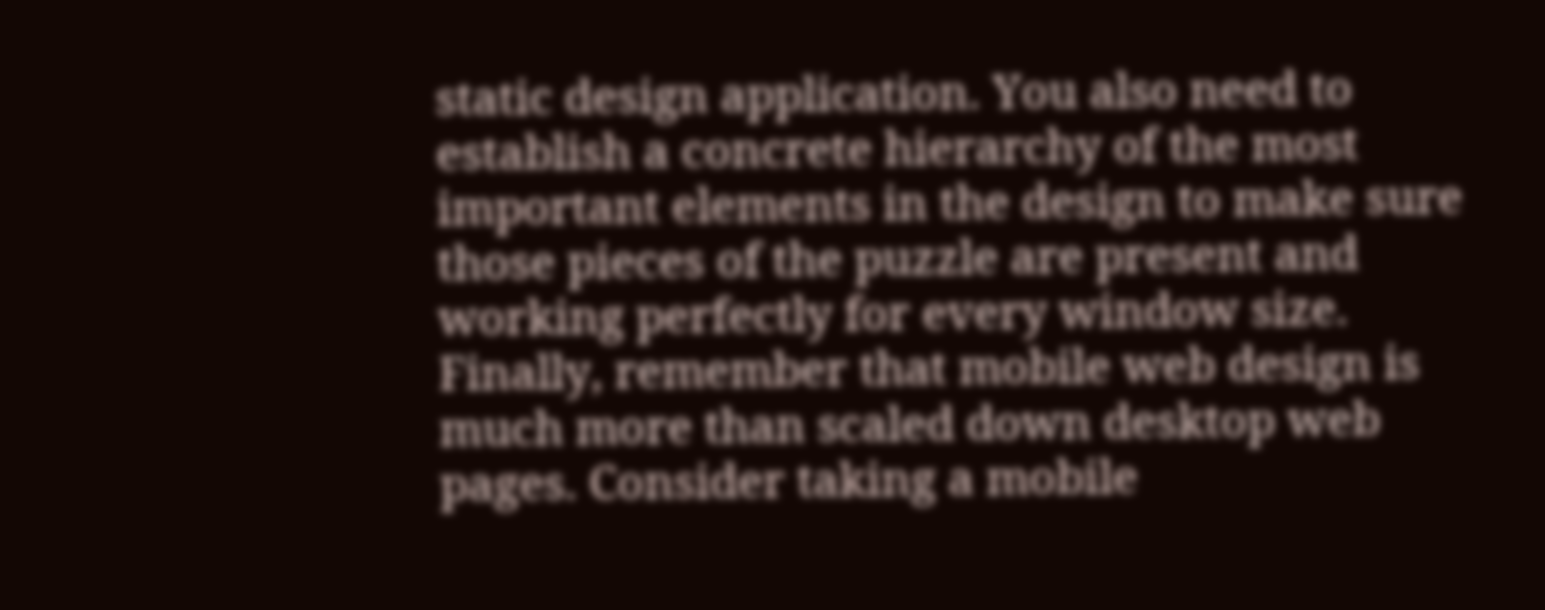static design application. You also need to establish a concrete hierarchy of the most important elements in the design to make sure those pieces of the puzzle are present and working perfectly for every window size. Finally, remember that mobile web design is much more than scaled down desktop web pages. Consider taking a mobile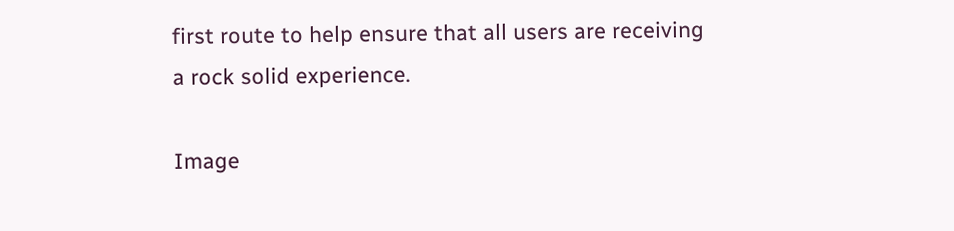first route to help ensure that all users are receiving a rock solid experience.

Image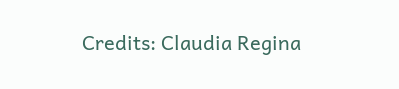Credits: Claudia Regina